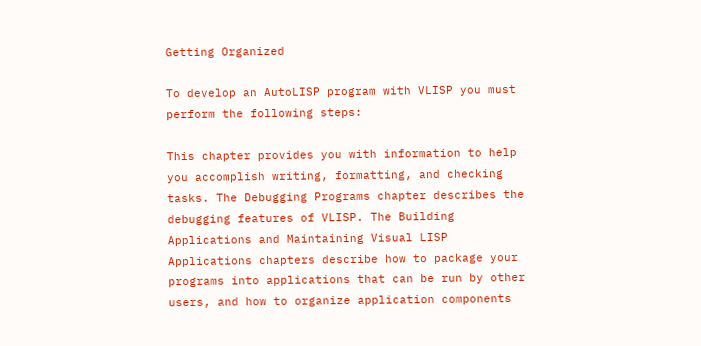Getting Organized

To develop an AutoLISP program with VLISP you must perform the following steps:

This chapter provides you with information to help you accomplish writing, formatting, and checking tasks. The Debugging Programs chapter describes the debugging features of VLISP. The Building Applications and Maintaining Visual LISP Applications chapters describe how to package your programs into applications that can be run by other users, and how to organize application components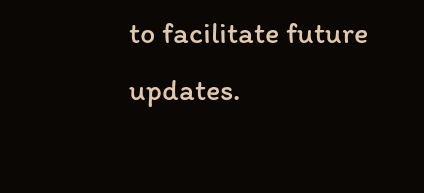to facilitate future updates.